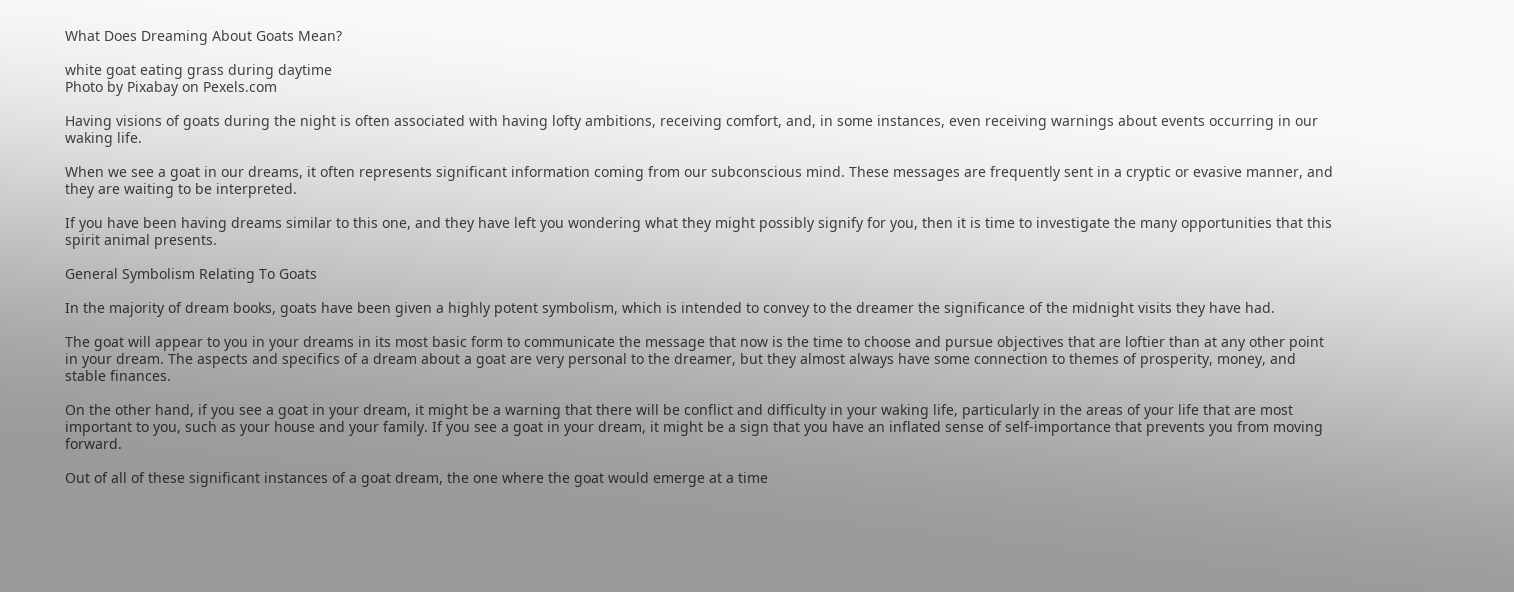What Does Dreaming About Goats Mean?

white goat eating grass during daytime
Photo by Pixabay on Pexels.com

Having visions of goats during the night is often associated with having lofty ambitions, receiving comfort, and, in some instances, even receiving warnings about events occurring in our waking life.

When we see a goat in our dreams, it often represents significant information coming from our subconscious mind. These messages are frequently sent in a cryptic or evasive manner, and they are waiting to be interpreted.

If you have been having dreams similar to this one, and they have left you wondering what they might possibly signify for you, then it is time to investigate the many opportunities that this spirit animal presents.

General Symbolism Relating To Goats

In the majority of dream books, goats have been given a highly potent symbolism, which is intended to convey to the dreamer the significance of the midnight visits they have had.

The goat will appear to you in your dreams in its most basic form to communicate the message that now is the time to choose and pursue objectives that are loftier than at any other point in your dream. The aspects and specifics of a dream about a goat are very personal to the dreamer, but they almost always have some connection to themes of prosperity, money, and stable finances.

On the other hand, if you see a goat in your dream, it might be a warning that there will be conflict and difficulty in your waking life, particularly in the areas of your life that are most important to you, such as your house and your family. If you see a goat in your dream, it might be a sign that you have an inflated sense of self-importance that prevents you from moving forward.

Out of all of these significant instances of a goat dream, the one where the goat would emerge at a time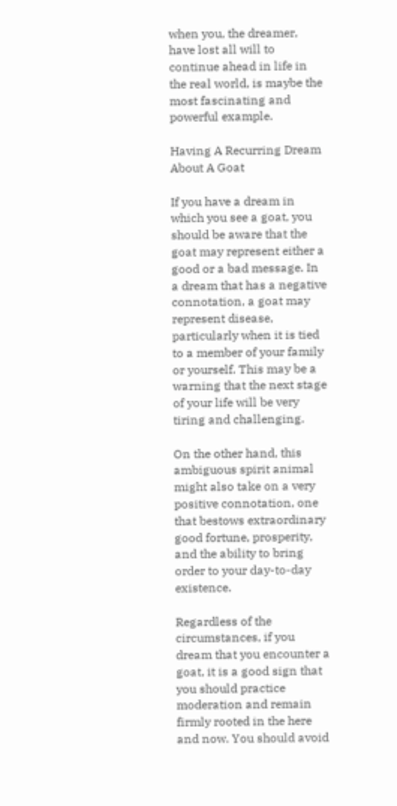when you, the dreamer, have lost all will to continue ahead in life in the real world, is maybe the most fascinating and powerful example.

Having A Recurring Dream About A Goat

If you have a dream in which you see a goat, you should be aware that the goat may represent either a good or a bad message. In a dream that has a negative connotation, a goat may represent disease, particularly when it is tied to a member of your family or yourself. This may be a warning that the next stage of your life will be very tiring and challenging.

On the other hand, this ambiguous spirit animal might also take on a very positive connotation, one that bestows extraordinary good fortune, prosperity, and the ability to bring order to your day-to-day existence.

Regardless of the circumstances, if you dream that you encounter a goat, it is a good sign that you should practice moderation and remain firmly rooted in the here and now. You should avoid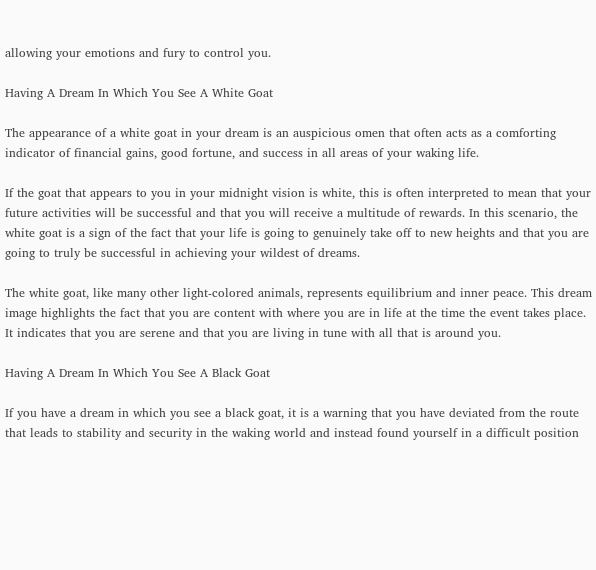allowing your emotions and fury to control you.

Having A Dream In Which You See A White Goat

The appearance of a white goat in your dream is an auspicious omen that often acts as a comforting indicator of financial gains, good fortune, and success in all areas of your waking life.

If the goat that appears to you in your midnight vision is white, this is often interpreted to mean that your future activities will be successful and that you will receive a multitude of rewards. In this scenario, the white goat is a sign of the fact that your life is going to genuinely take off to new heights and that you are going to truly be successful in achieving your wildest of dreams.

The white goat, like many other light-colored animals, represents equilibrium and inner peace. This dream image highlights the fact that you are content with where you are in life at the time the event takes place. It indicates that you are serene and that you are living in tune with all that is around you.

Having A Dream In Which You See A Black Goat

If you have a dream in which you see a black goat, it is a warning that you have deviated from the route that leads to stability and security in the waking world and instead found yourself in a difficult position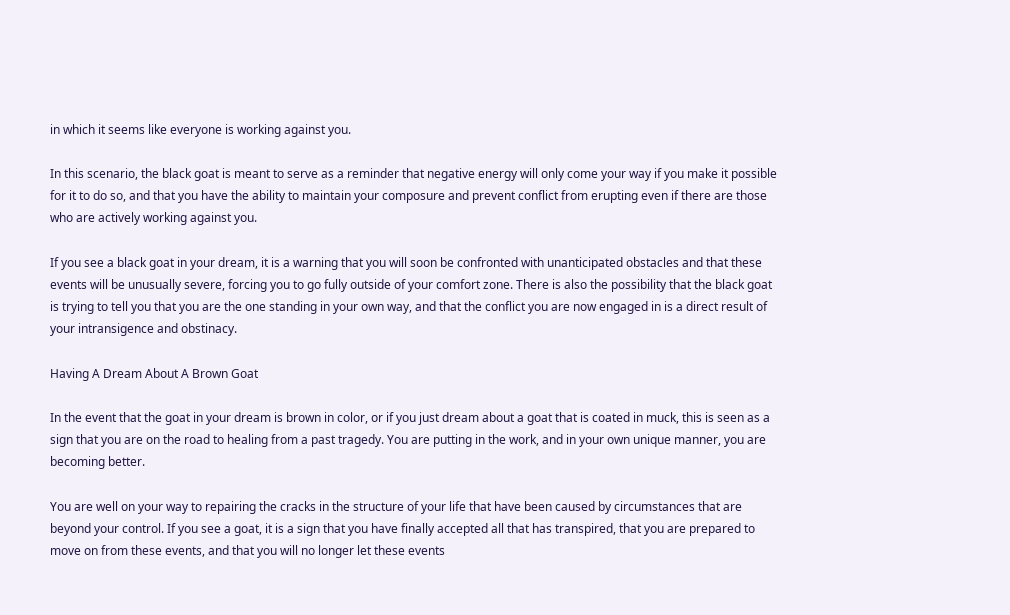in which it seems like everyone is working against you.

In this scenario, the black goat is meant to serve as a reminder that negative energy will only come your way if you make it possible for it to do so, and that you have the ability to maintain your composure and prevent conflict from erupting even if there are those who are actively working against you.

If you see a black goat in your dream, it is a warning that you will soon be confronted with unanticipated obstacles and that these events will be unusually severe, forcing you to go fully outside of your comfort zone. There is also the possibility that the black goat is trying to tell you that you are the one standing in your own way, and that the conflict you are now engaged in is a direct result of your intransigence and obstinacy.

Having A Dream About A Brown Goat

In the event that the goat in your dream is brown in color, or if you just dream about a goat that is coated in muck, this is seen as a sign that you are on the road to healing from a past tragedy. You are putting in the work, and in your own unique manner, you are becoming better.

You are well on your way to repairing the cracks in the structure of your life that have been caused by circumstances that are beyond your control. If you see a goat, it is a sign that you have finally accepted all that has transpired, that you are prepared to move on from these events, and that you will no longer let these events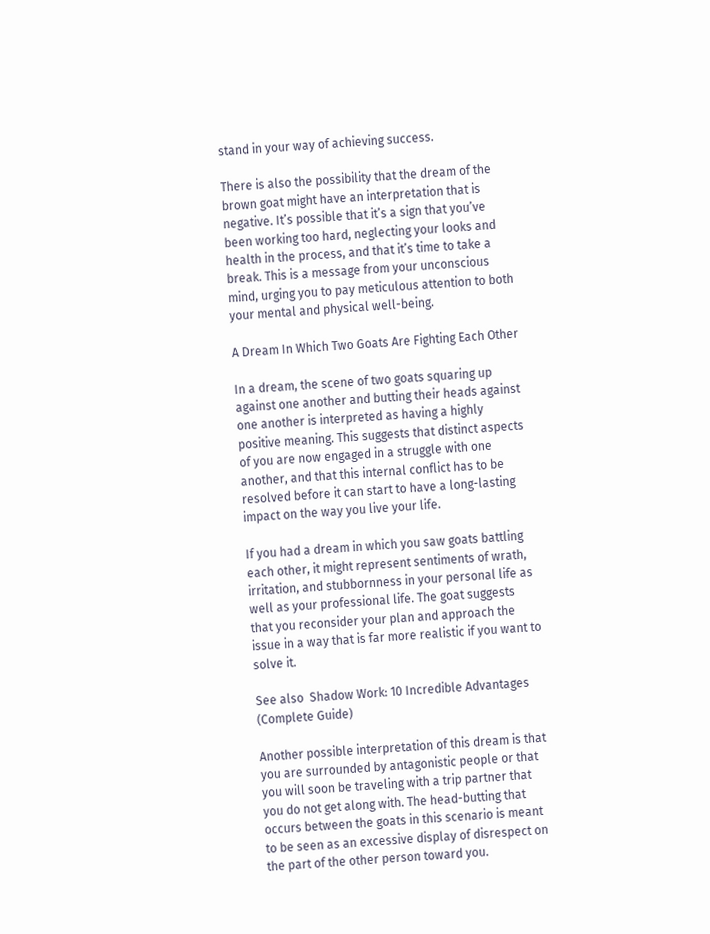stand in your way of achieving success.

There is also the possibility that the dream of the brown goat might have an interpretation that is negative. It’s possible that it’s a sign that you’ve been working too hard, neglecting your looks and health in the process, and that it’s time to take a break. This is a message from your unconscious mind, urging you to pay meticulous attention to both your mental and physical well-being.

A Dream In Which Two Goats Are Fighting Each Other

In a dream, the scene of two goats squaring up against one another and butting their heads against one another is interpreted as having a highly positive meaning. This suggests that distinct aspects of you are now engaged in a struggle with one another, and that this internal conflict has to be resolved before it can start to have a long-lasting impact on the way you live your life.

If you had a dream in which you saw goats battling each other, it might represent sentiments of wrath, irritation, and stubbornness in your personal life as well as your professional life. The goat suggests that you reconsider your plan and approach the issue in a way that is far more realistic if you want to solve it.

See also  Shadow Work: 10 Incredible Advantages (Complete Guide)

Another possible interpretation of this dream is that you are surrounded by antagonistic people or that you will soon be traveling with a trip partner that you do not get along with. The head-butting that occurs between the goats in this scenario is meant to be seen as an excessive display of disrespect on the part of the other person toward you.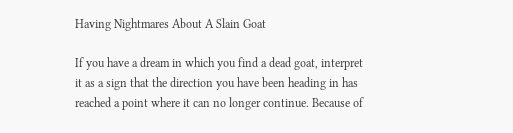Having Nightmares About A Slain Goat

If you have a dream in which you find a dead goat, interpret it as a sign that the direction you have been heading in has reached a point where it can no longer continue. Because of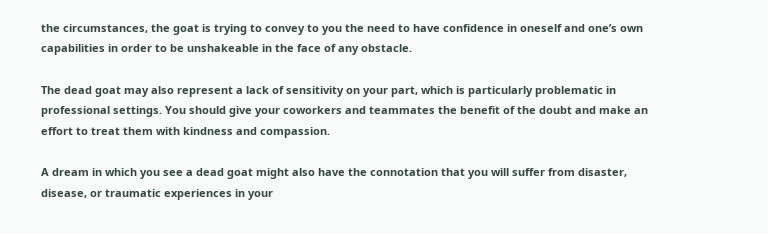the circumstances, the goat is trying to convey to you the need to have confidence in oneself and one’s own capabilities in order to be unshakeable in the face of any obstacle.

The dead goat may also represent a lack of sensitivity on your part, which is particularly problematic in professional settings. You should give your coworkers and teammates the benefit of the doubt and make an effort to treat them with kindness and compassion.

A dream in which you see a dead goat might also have the connotation that you will suffer from disaster, disease, or traumatic experiences in your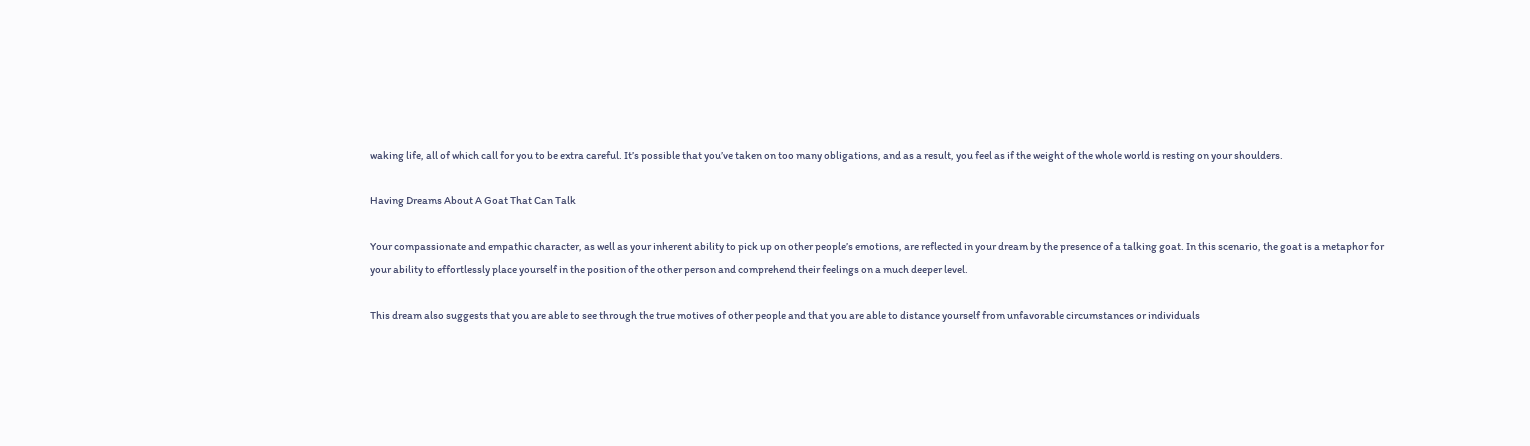waking life, all of which call for you to be extra careful. It’s possible that you’ve taken on too many obligations, and as a result, you feel as if the weight of the whole world is resting on your shoulders.

Having Dreams About A Goat That Can Talk

Your compassionate and empathic character, as well as your inherent ability to pick up on other people’s emotions, are reflected in your dream by the presence of a talking goat. In this scenario, the goat is a metaphor for your ability to effortlessly place yourself in the position of the other person and comprehend their feelings on a much deeper level.

This dream also suggests that you are able to see through the true motives of other people and that you are able to distance yourself from unfavorable circumstances or individuals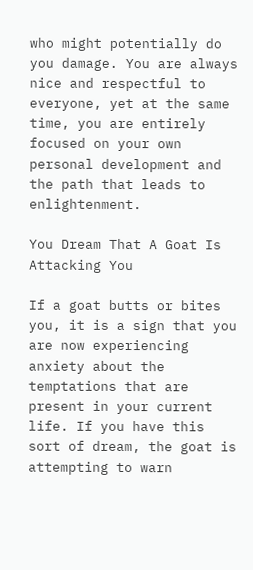who might potentially do you damage. You are always nice and respectful to everyone, yet at the same time, you are entirely focused on your own personal development and the path that leads to enlightenment.

You Dream That A Goat Is Attacking You

If a goat butts or bites you, it is a sign that you are now experiencing anxiety about the temptations that are present in your current life. If you have this sort of dream, the goat is attempting to warn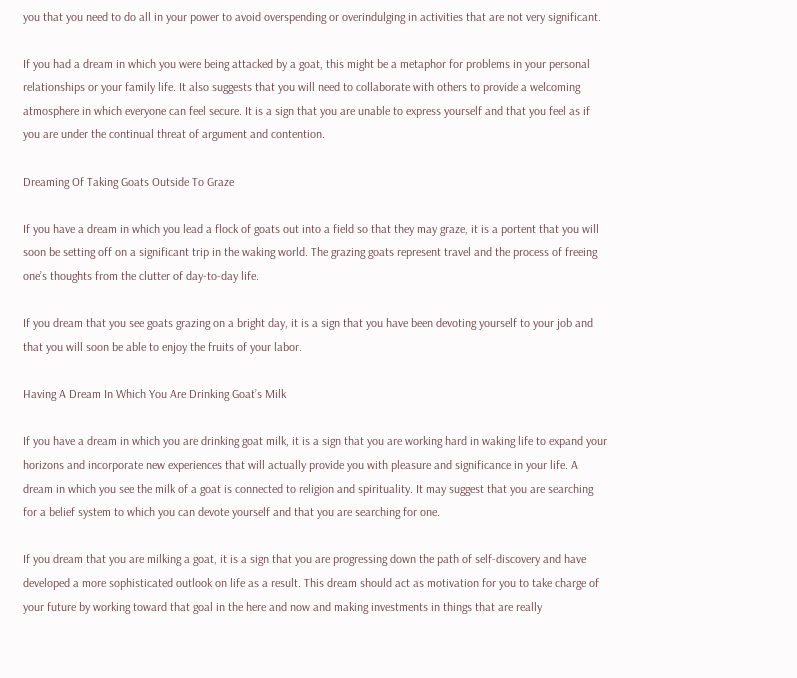you that you need to do all in your power to avoid overspending or overindulging in activities that are not very significant.

If you had a dream in which you were being attacked by a goat, this might be a metaphor for problems in your personal relationships or your family life. It also suggests that you will need to collaborate with others to provide a welcoming atmosphere in which everyone can feel secure. It is a sign that you are unable to express yourself and that you feel as if you are under the continual threat of argument and contention.

Dreaming Of Taking Goats Outside To Graze

If you have a dream in which you lead a flock of goats out into a field so that they may graze, it is a portent that you will soon be setting off on a significant trip in the waking world. The grazing goats represent travel and the process of freeing one’s thoughts from the clutter of day-to-day life.

If you dream that you see goats grazing on a bright day, it is a sign that you have been devoting yourself to your job and that you will soon be able to enjoy the fruits of your labor.

Having A Dream In Which You Are Drinking Goat’s Milk

If you have a dream in which you are drinking goat milk, it is a sign that you are working hard in waking life to expand your horizons and incorporate new experiences that will actually provide you with pleasure and significance in your life. A dream in which you see the milk of a goat is connected to religion and spirituality. It may suggest that you are searching for a belief system to which you can devote yourself and that you are searching for one.

If you dream that you are milking a goat, it is a sign that you are progressing down the path of self-discovery and have developed a more sophisticated outlook on life as a result. This dream should act as motivation for you to take charge of your future by working toward that goal in the here and now and making investments in things that are really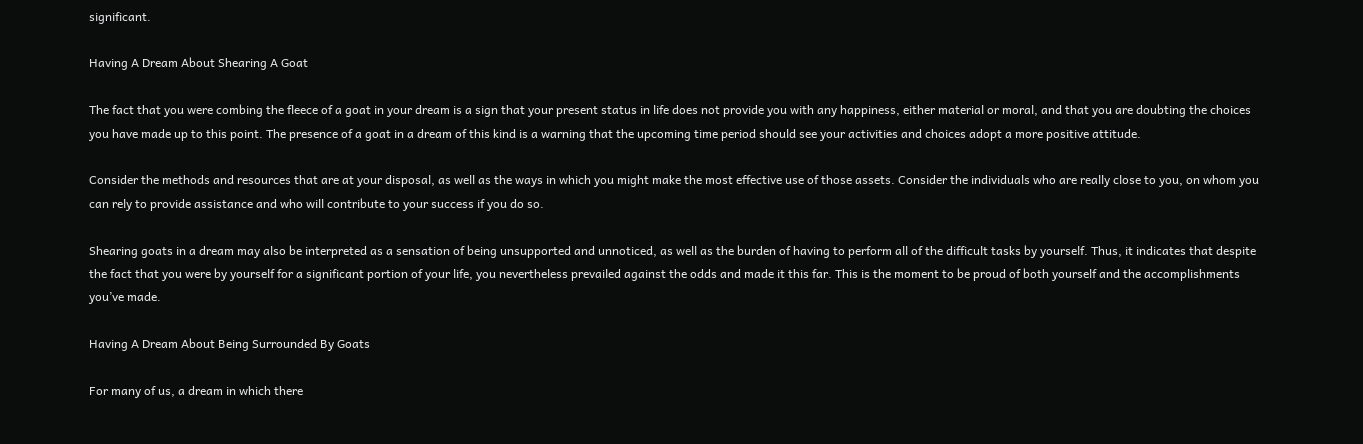significant.

Having A Dream About Shearing A Goat

The fact that you were combing the fleece of a goat in your dream is a sign that your present status in life does not provide you with any happiness, either material or moral, and that you are doubting the choices you have made up to this point. The presence of a goat in a dream of this kind is a warning that the upcoming time period should see your activities and choices adopt a more positive attitude.

Consider the methods and resources that are at your disposal, as well as the ways in which you might make the most effective use of those assets. Consider the individuals who are really close to you, on whom you can rely to provide assistance and who will contribute to your success if you do so.

Shearing goats in a dream may also be interpreted as a sensation of being unsupported and unnoticed, as well as the burden of having to perform all of the difficult tasks by yourself. Thus, it indicates that despite the fact that you were by yourself for a significant portion of your life, you nevertheless prevailed against the odds and made it this far. This is the moment to be proud of both yourself and the accomplishments you’ve made.

Having A Dream About Being Surrounded By Goats

For many of us, a dream in which there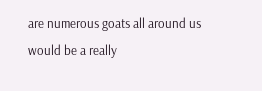are numerous goats all around us would be a really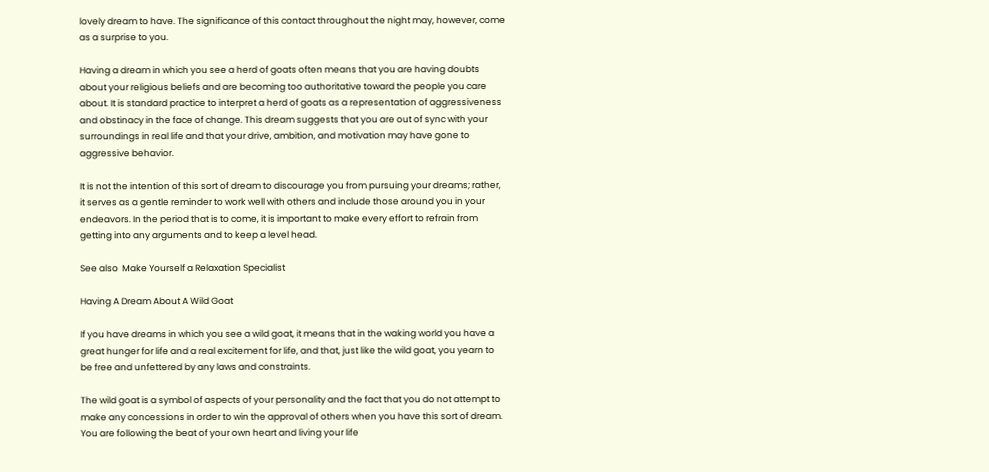lovely dream to have. The significance of this contact throughout the night may, however, come as a surprise to you.

Having a dream in which you see a herd of goats often means that you are having doubts about your religious beliefs and are becoming too authoritative toward the people you care about. It is standard practice to interpret a herd of goats as a representation of aggressiveness and obstinacy in the face of change. This dream suggests that you are out of sync with your surroundings in real life and that your drive, ambition, and motivation may have gone to aggressive behavior.

It is not the intention of this sort of dream to discourage you from pursuing your dreams; rather, it serves as a gentle reminder to work well with others and include those around you in your endeavors. In the period that is to come, it is important to make every effort to refrain from getting into any arguments and to keep a level head.

See also  Make Yourself a Relaxation Specialist

Having A Dream About A Wild Goat

If you have dreams in which you see a wild goat, it means that in the waking world you have a great hunger for life and a real excitement for life, and that, just like the wild goat, you yearn to be free and unfettered by any laws and constraints.

The wild goat is a symbol of aspects of your personality and the fact that you do not attempt to make any concessions in order to win the approval of others when you have this sort of dream. You are following the beat of your own heart and living your life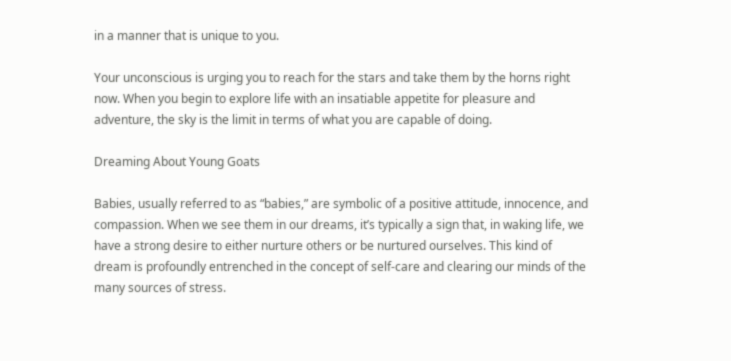in a manner that is unique to you.

Your unconscious is urging you to reach for the stars and take them by the horns right now. When you begin to explore life with an insatiable appetite for pleasure and adventure, the sky is the limit in terms of what you are capable of doing.

Dreaming About Young Goats

Babies, usually referred to as “babies,” are symbolic of a positive attitude, innocence, and compassion. When we see them in our dreams, it’s typically a sign that, in waking life, we have a strong desire to either nurture others or be nurtured ourselves. This kind of dream is profoundly entrenched in the concept of self-care and clearing our minds of the many sources of stress.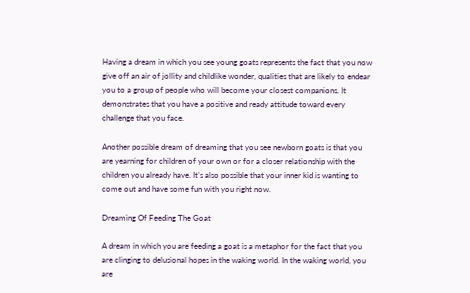Having a dream in which you see young goats represents the fact that you now give off an air of jollity and childlike wonder, qualities that are likely to endear you to a group of people who will become your closest companions. It demonstrates that you have a positive and ready attitude toward every challenge that you face.

Another possible dream of dreaming that you see newborn goats is that you are yearning for children of your own or for a closer relationship with the children you already have. It’s also possible that your inner kid is wanting to come out and have some fun with you right now.

Dreaming Of Feeding The Goat

A dream in which you are feeding a goat is a metaphor for the fact that you are clinging to delusional hopes in the waking world. In the waking world, you are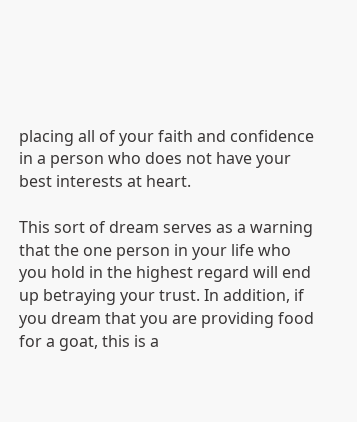placing all of your faith and confidence in a person who does not have your best interests at heart.

This sort of dream serves as a warning that the one person in your life who you hold in the highest regard will end up betraying your trust. In addition, if you dream that you are providing food for a goat, this is a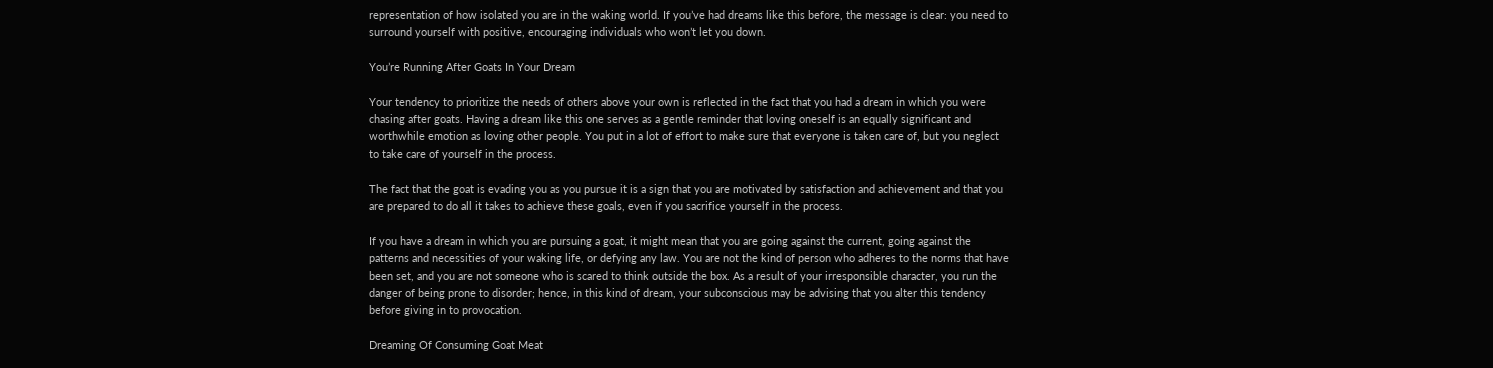representation of how isolated you are in the waking world. If you’ve had dreams like this before, the message is clear: you need to surround yourself with positive, encouraging individuals who won’t let you down.

You’re Running After Goats In Your Dream

Your tendency to prioritize the needs of others above your own is reflected in the fact that you had a dream in which you were chasing after goats. Having a dream like this one serves as a gentle reminder that loving oneself is an equally significant and worthwhile emotion as loving other people. You put in a lot of effort to make sure that everyone is taken care of, but you neglect to take care of yourself in the process.

The fact that the goat is evading you as you pursue it is a sign that you are motivated by satisfaction and achievement and that you are prepared to do all it takes to achieve these goals, even if you sacrifice yourself in the process.

If you have a dream in which you are pursuing a goat, it might mean that you are going against the current, going against the patterns and necessities of your waking life, or defying any law. You are not the kind of person who adheres to the norms that have been set, and you are not someone who is scared to think outside the box. As a result of your irresponsible character, you run the danger of being prone to disorder; hence, in this kind of dream, your subconscious may be advising that you alter this tendency before giving in to provocation.

Dreaming Of Consuming Goat Meat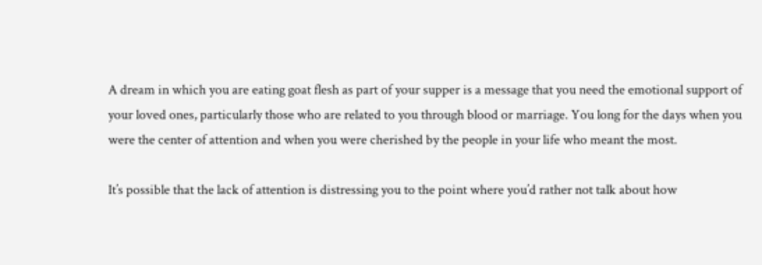A dream in which you are eating goat flesh as part of your supper is a message that you need the emotional support of your loved ones, particularly those who are related to you through blood or marriage. You long for the days when you were the center of attention and when you were cherished by the people in your life who meant the most.

It’s possible that the lack of attention is distressing you to the point where you’d rather not talk about how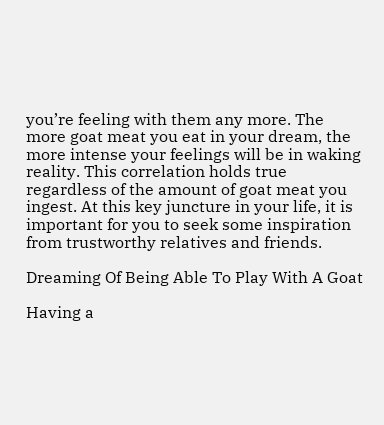you’re feeling with them any more. The more goat meat you eat in your dream, the more intense your feelings will be in waking reality. This correlation holds true regardless of the amount of goat meat you ingest. At this key juncture in your life, it is important for you to seek some inspiration from trustworthy relatives and friends.

Dreaming Of Being Able To Play With A Goat

Having a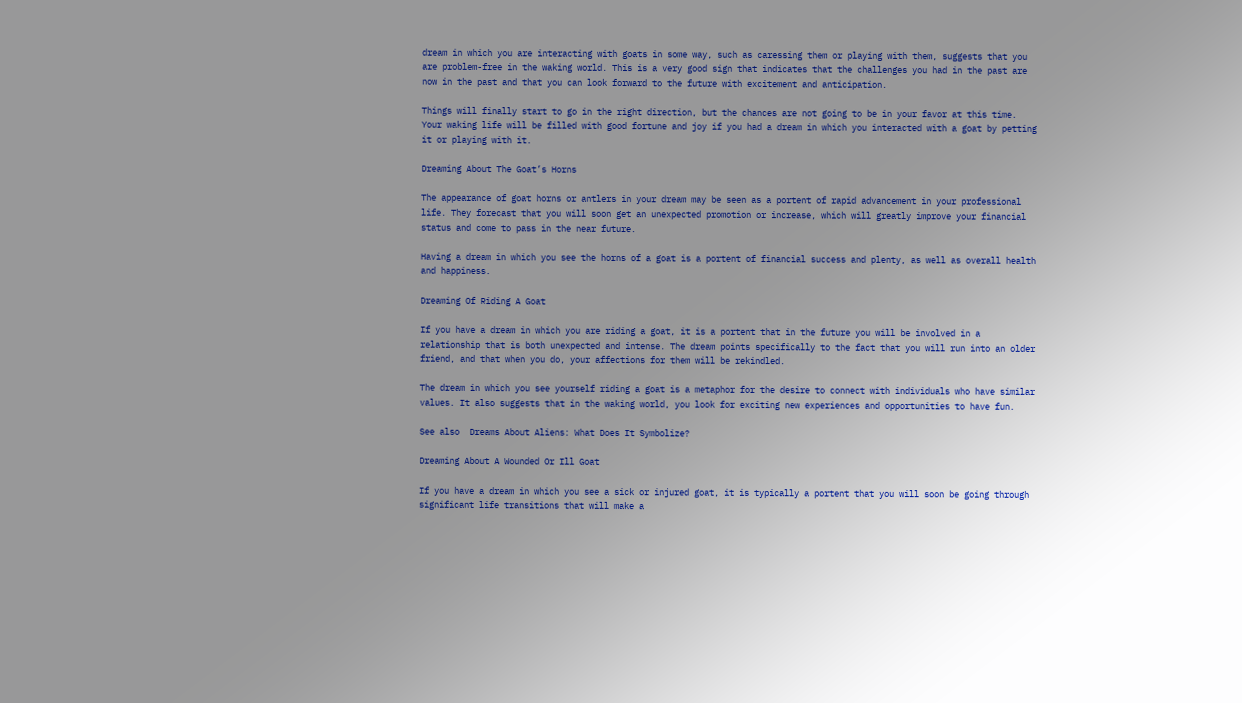dream in which you are interacting with goats in some way, such as caressing them or playing with them, suggests that you are problem-free in the waking world. This is a very good sign that indicates that the challenges you had in the past are now in the past and that you can look forward to the future with excitement and anticipation.

Things will finally start to go in the right direction, but the chances are not going to be in your favor at this time. Your waking life will be filled with good fortune and joy if you had a dream in which you interacted with a goat by petting it or playing with it.

Dreaming About The Goat’s Horns

The appearance of goat horns or antlers in your dream may be seen as a portent of rapid advancement in your professional life. They forecast that you will soon get an unexpected promotion or increase, which will greatly improve your financial status and come to pass in the near future.

Having a dream in which you see the horns of a goat is a portent of financial success and plenty, as well as overall health and happiness.

Dreaming Of Riding A Goat

If you have a dream in which you are riding a goat, it is a portent that in the future you will be involved in a relationship that is both unexpected and intense. The dream points specifically to the fact that you will run into an older friend, and that when you do, your affections for them will be rekindled.

The dream in which you see yourself riding a goat is a metaphor for the desire to connect with individuals who have similar values. It also suggests that in the waking world, you look for exciting new experiences and opportunities to have fun.

See also  Dreams About Aliens: What Does It Symbolize?

Dreaming About A Wounded Or Ill Goat

If you have a dream in which you see a sick or injured goat, it is typically a portent that you will soon be going through significant life transitions that will make a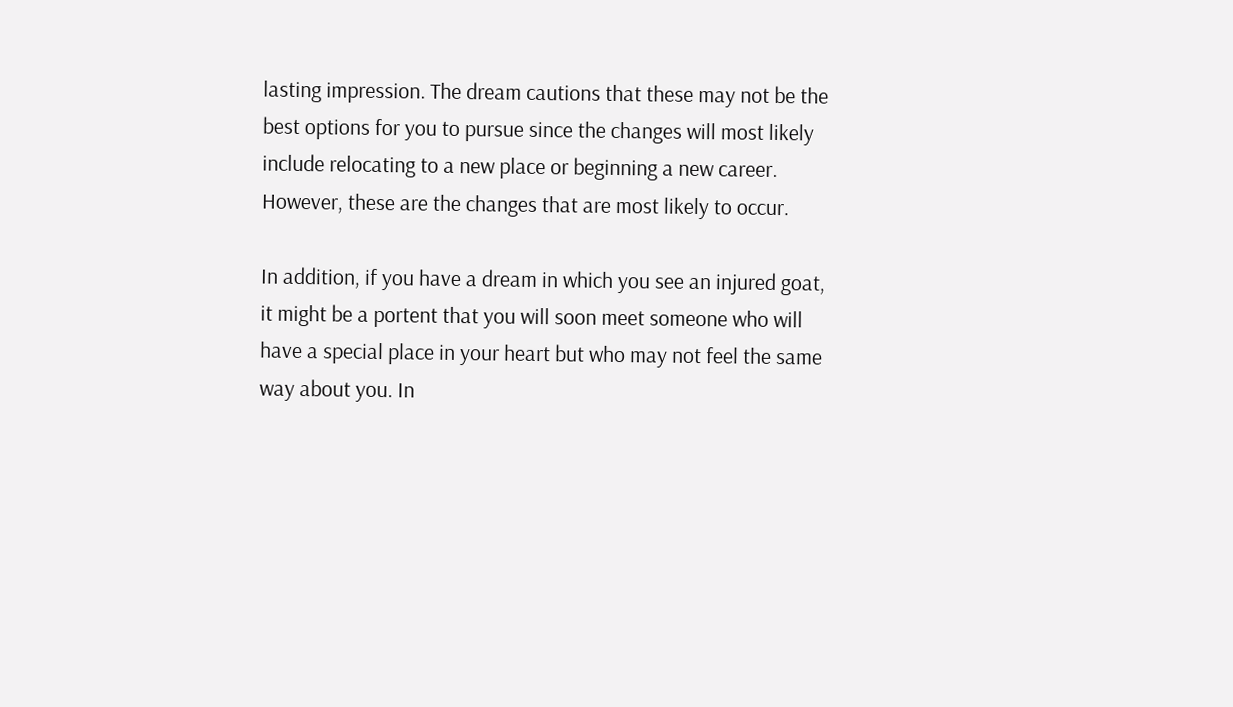lasting impression. The dream cautions that these may not be the best options for you to pursue since the changes will most likely include relocating to a new place or beginning a new career. However, these are the changes that are most likely to occur.

In addition, if you have a dream in which you see an injured goat, it might be a portent that you will soon meet someone who will have a special place in your heart but who may not feel the same way about you. In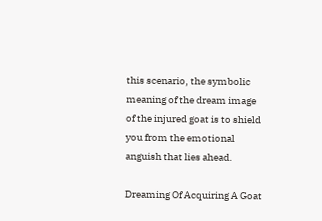this scenario, the symbolic meaning of the dream image of the injured goat is to shield you from the emotional anguish that lies ahead.

Dreaming Of Acquiring A Goat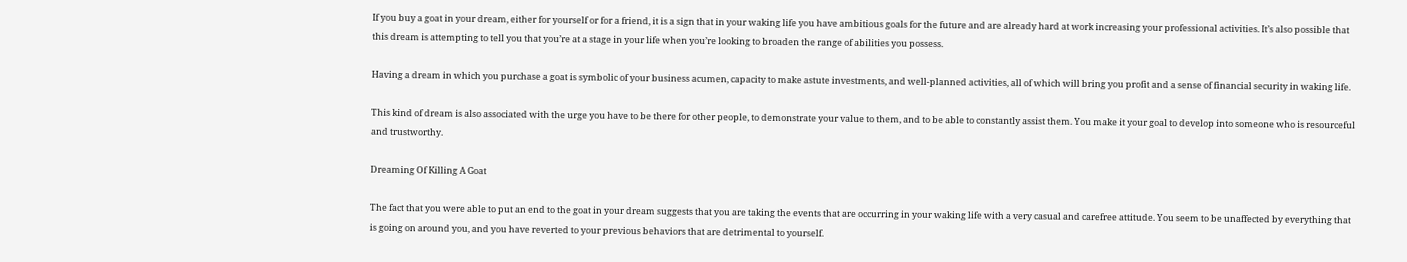If you buy a goat in your dream, either for yourself or for a friend, it is a sign that in your waking life you have ambitious goals for the future and are already hard at work increasing your professional activities. It’s also possible that this dream is attempting to tell you that you’re at a stage in your life when you’re looking to broaden the range of abilities you possess.

Having a dream in which you purchase a goat is symbolic of your business acumen, capacity to make astute investments, and well-planned activities, all of which will bring you profit and a sense of financial security in waking life.

This kind of dream is also associated with the urge you have to be there for other people, to demonstrate your value to them, and to be able to constantly assist them. You make it your goal to develop into someone who is resourceful and trustworthy.

Dreaming Of Killing A Goat

The fact that you were able to put an end to the goat in your dream suggests that you are taking the events that are occurring in your waking life with a very casual and carefree attitude. You seem to be unaffected by everything that is going on around you, and you have reverted to your previous behaviors that are detrimental to yourself.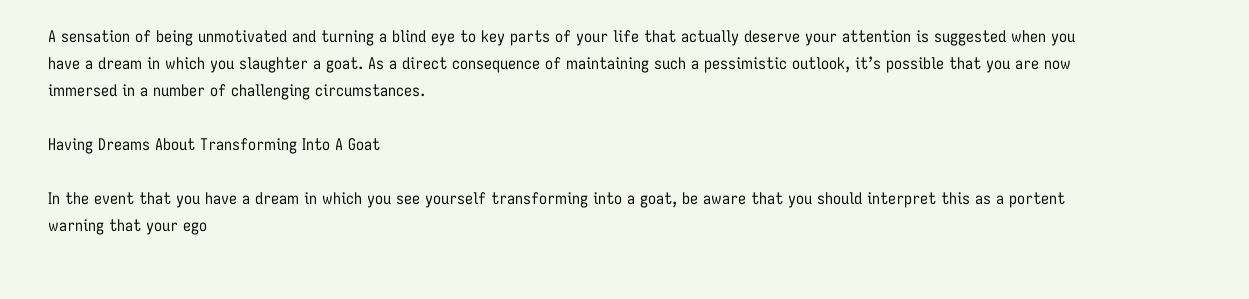A sensation of being unmotivated and turning a blind eye to key parts of your life that actually deserve your attention is suggested when you have a dream in which you slaughter a goat. As a direct consequence of maintaining such a pessimistic outlook, it’s possible that you are now immersed in a number of challenging circumstances.

Having Dreams About Transforming Into A Goat

In the event that you have a dream in which you see yourself transforming into a goat, be aware that you should interpret this as a portent warning that your ego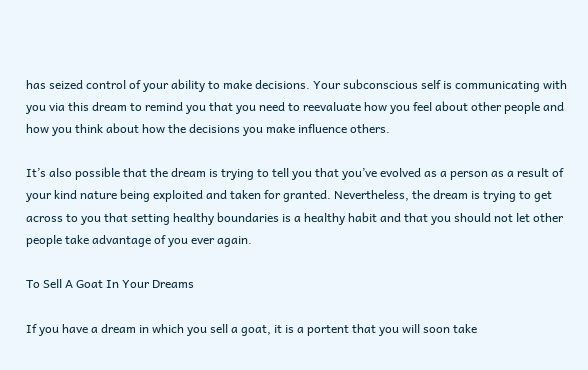has seized control of your ability to make decisions. Your subconscious self is communicating with you via this dream to remind you that you need to reevaluate how you feel about other people and how you think about how the decisions you make influence others.

It’s also possible that the dream is trying to tell you that you’ve evolved as a person as a result of your kind nature being exploited and taken for granted. Nevertheless, the dream is trying to get across to you that setting healthy boundaries is a healthy habit and that you should not let other people take advantage of you ever again.

To Sell A Goat In Your Dreams

If you have a dream in which you sell a goat, it is a portent that you will soon take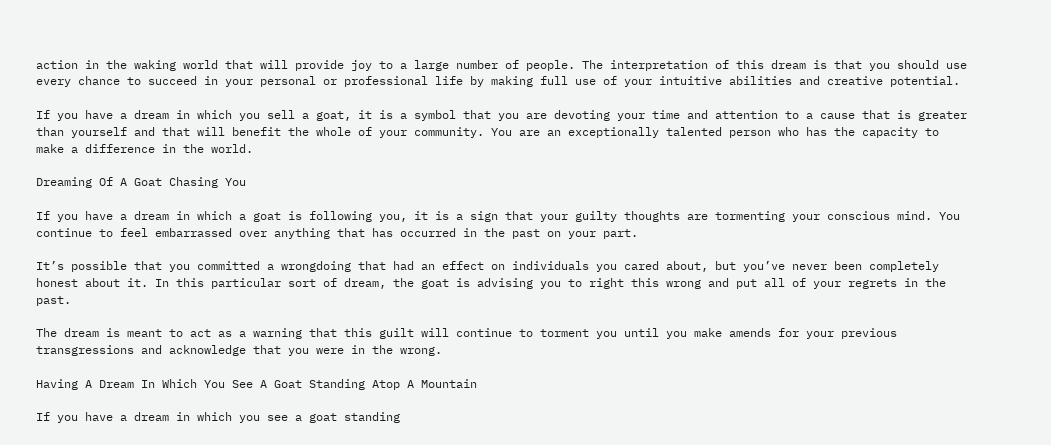action in the waking world that will provide joy to a large number of people. The interpretation of this dream is that you should use every chance to succeed in your personal or professional life by making full use of your intuitive abilities and creative potential.

If you have a dream in which you sell a goat, it is a symbol that you are devoting your time and attention to a cause that is greater than yourself and that will benefit the whole of your community. You are an exceptionally talented person who has the capacity to make a difference in the world.

Dreaming Of A Goat Chasing You

If you have a dream in which a goat is following you, it is a sign that your guilty thoughts are tormenting your conscious mind. You continue to feel embarrassed over anything that has occurred in the past on your part.

It’s possible that you committed a wrongdoing that had an effect on individuals you cared about, but you’ve never been completely honest about it. In this particular sort of dream, the goat is advising you to right this wrong and put all of your regrets in the past.

The dream is meant to act as a warning that this guilt will continue to torment you until you make amends for your previous transgressions and acknowledge that you were in the wrong.

Having A Dream In Which You See A Goat Standing Atop A Mountain

If you have a dream in which you see a goat standing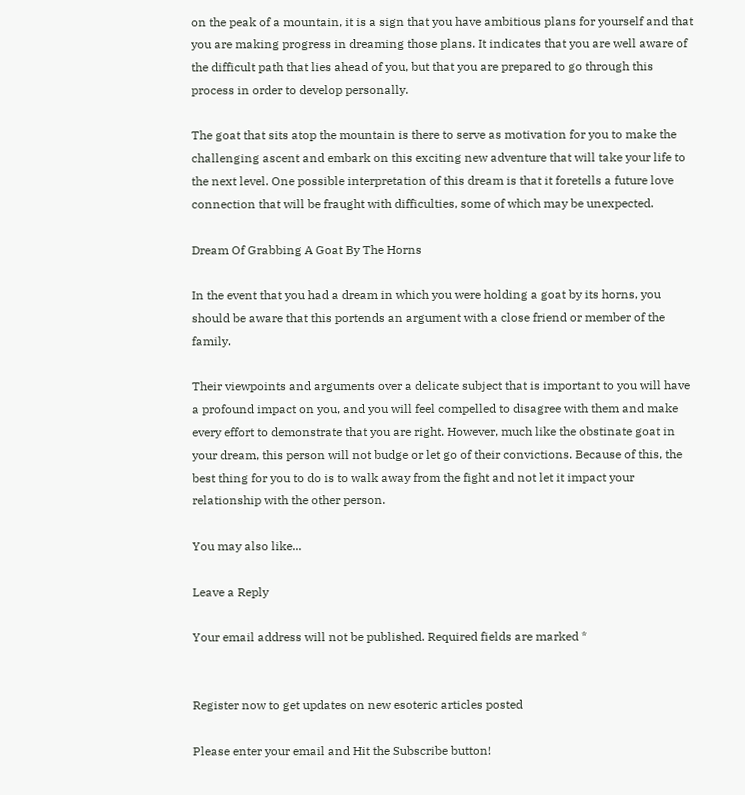on the peak of a mountain, it is a sign that you have ambitious plans for yourself and that you are making progress in dreaming those plans. It indicates that you are well aware of the difficult path that lies ahead of you, but that you are prepared to go through this process in order to develop personally.

The goat that sits atop the mountain is there to serve as motivation for you to make the challenging ascent and embark on this exciting new adventure that will take your life to the next level. One possible interpretation of this dream is that it foretells a future love connection that will be fraught with difficulties, some of which may be unexpected.

Dream Of Grabbing A Goat By The Horns

In the event that you had a dream in which you were holding a goat by its horns, you should be aware that this portends an argument with a close friend or member of the family.

Their viewpoints and arguments over a delicate subject that is important to you will have a profound impact on you, and you will feel compelled to disagree with them and make every effort to demonstrate that you are right. However, much like the obstinate goat in your dream, this person will not budge or let go of their convictions. Because of this, the best thing for you to do is to walk away from the fight and not let it impact your relationship with the other person.

You may also like...

Leave a Reply

Your email address will not be published. Required fields are marked *


Register now to get updates on new esoteric articles posted

Please enter your email and Hit the Subscribe button!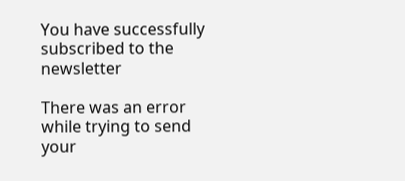You have successfully subscribed to the newsletter

There was an error while trying to send your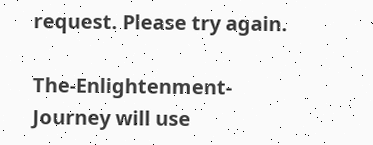request. Please try again.

The-Enlightenment-Journey will use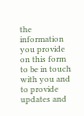the information you provide on this form to be in touch with you and to provide updates and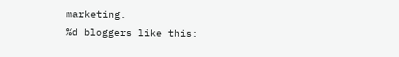marketing.
%d bloggers like this: